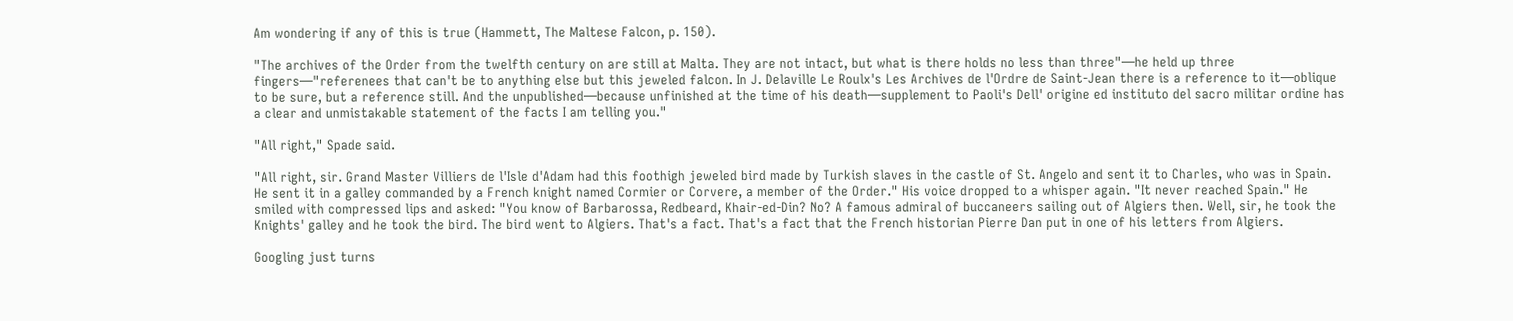Am wondering if any of this is true (Hammett, The Maltese Falcon, p. 150).

"The archives of the Order from the twelfth century on are still at Malta. They are not intact, but what is there holds no less than three"—he held up three fingers—"referenees that can't be to anything else but this jeweled falcon. In J. Delaville Le Roulx's Les Archives de l'Ordre de Saint-Jean there is a reference to it—oblique to be sure, but a reference still. And the unpublished—because unfinished at the time of his death—supplement to Paoli's Dell' origine ed instituto del sacro militar ordine has a clear and unmistakable statement of the facts I am telling you."

"All right," Spade said.

"All right, sir. Grand Master Villiers de l'Isle d'Adam had this foothigh jeweled bird made by Turkish slaves in the castle of St. Angelo and sent it to Charles, who was in Spain. He sent it in a galley commanded by a French knight named Cormier or Corvere, a member of the Order." His voice dropped to a whisper again. "It never reached Spain." He smiled with compressed lips and asked: "You know of Barbarossa, Redbeard, Khair-ed-Din? No? A famous admiral of buccaneers sailing out of Algiers then. Well, sir, he took the Knights' galley and he took the bird. The bird went to Algiers. That's a fact. That's a fact that the French historian Pierre Dan put in one of his letters from Algiers.

Googling just turns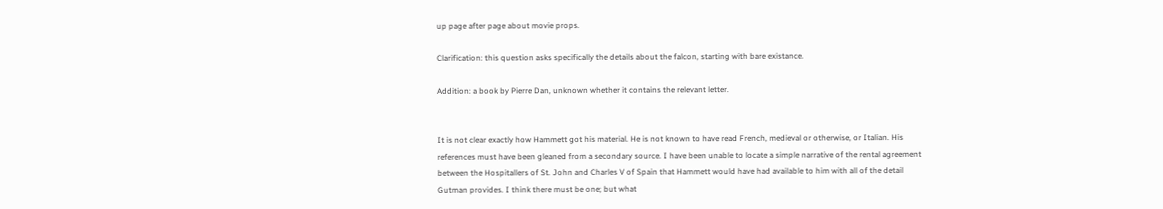up page after page about movie props.

Clarification: this question asks specifically the details about the falcon, starting with bare existance.

Addition: a book by Pierre Dan, unknown whether it contains the relevant letter.


It is not clear exactly how Hammett got his material. He is not known to have read French, medieval or otherwise, or Italian. His references must have been gleaned from a secondary source. I have been unable to locate a simple narrative of the rental agreement between the Hospitallers of St. John and Charles V of Spain that Hammett would have had available to him with all of the detail Gutman provides. I think there must be one; but what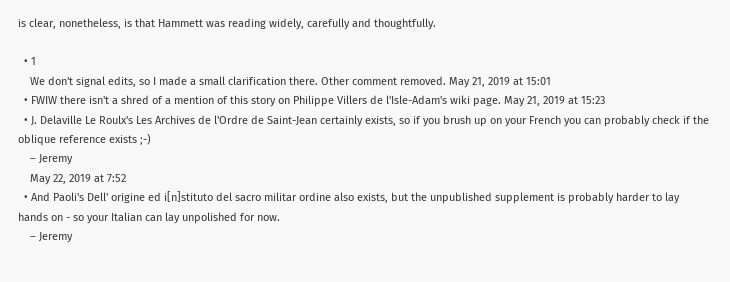is clear, nonetheless, is that Hammett was reading widely, carefully and thoughtfully.

  • 1
    We don't signal edits, so I made a small clarification there. Other comment removed. May 21, 2019 at 15:01
  • FWIW there isn't a shred of a mention of this story on Philippe Villers de l'Isle-Adam's wiki page. May 21, 2019 at 15:23
  • J. Delaville Le Roulx's Les Archives de l'Ordre de Saint-Jean certainly exists, so if you brush up on your French you can probably check if the oblique reference exists ;-)
    – Jeremy
    May 22, 2019 at 7:52
  • And Paoli's Dell' origine ed i[n]stituto del sacro militar ordine also exists, but the unpublished supplement is probably harder to lay hands on - so your Italian can lay unpolished for now.
    – Jeremy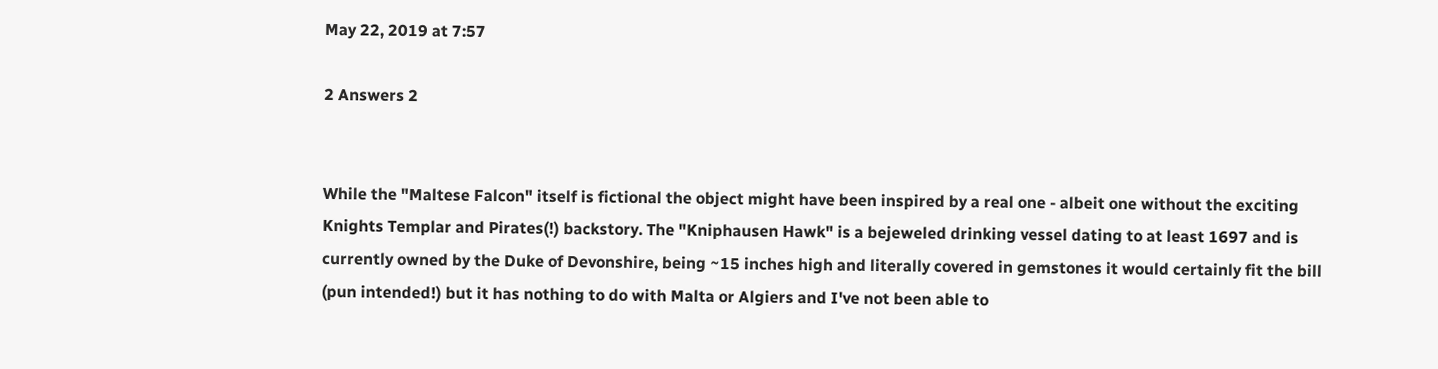May 22, 2019 at 7:57

2 Answers 2


While the "Maltese Falcon" itself is fictional the object might have been inspired by a real one - albeit one without the exciting Knights Templar and Pirates(!) backstory. The "Kniphausen Hawk" is a bejeweled drinking vessel dating to at least 1697 and is currently owned by the Duke of Devonshire, being ~15 inches high and literally covered in gemstones it would certainly fit the bill (pun intended!) but it has nothing to do with Malta or Algiers and I've not been able to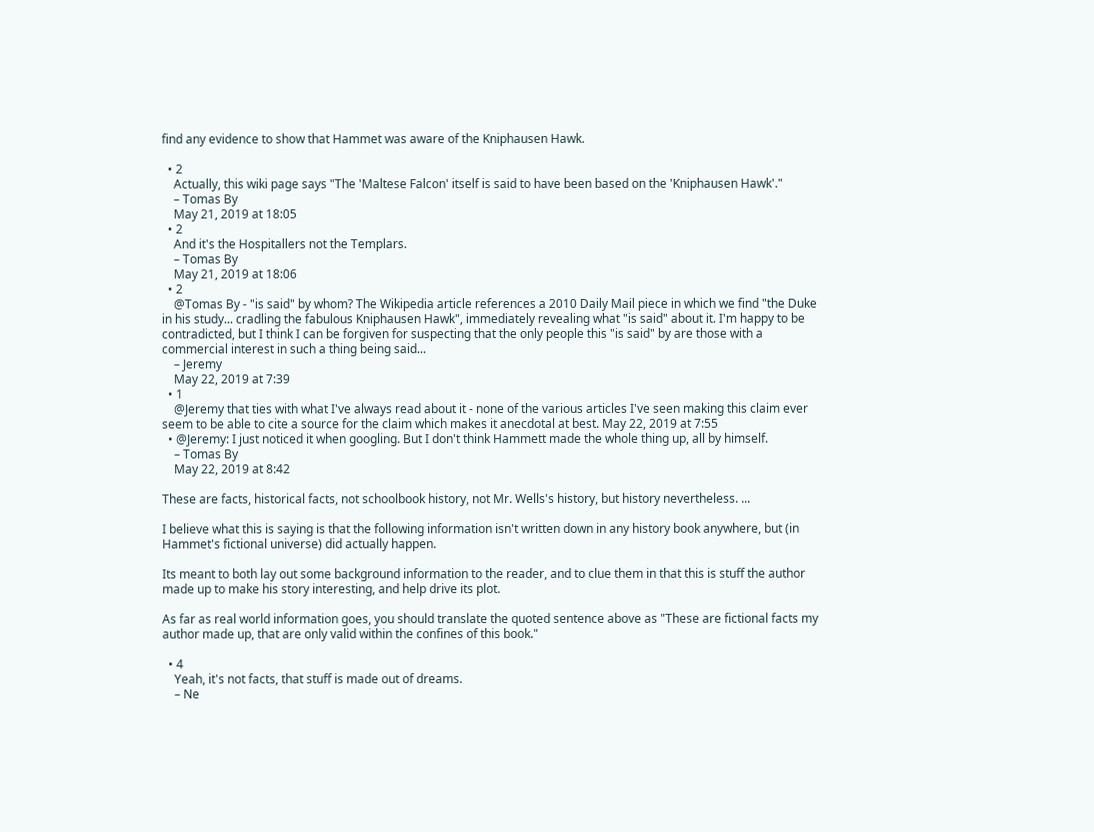find any evidence to show that Hammet was aware of the Kniphausen Hawk.

  • 2
    Actually, this wiki page says "The 'Maltese Falcon' itself is said to have been based on the 'Kniphausen Hawk'."
    – Tomas By
    May 21, 2019 at 18:05
  • 2
    And it's the Hospitallers not the Templars.
    – Tomas By
    May 21, 2019 at 18:06
  • 2
    @Tomas By - "is said" by whom? The Wikipedia article references a 2010 Daily Mail piece in which we find "the Duke in his study... cradling the fabulous Kniphausen Hawk", immediately revealing what "is said" about it. I'm happy to be contradicted, but I think I can be forgiven for suspecting that the only people this "is said" by are those with a commercial interest in such a thing being said...
    – Jeremy
    May 22, 2019 at 7:39
  • 1
    @Jeremy that ties with what I've always read about it - none of the various articles I've seen making this claim ever seem to be able to cite a source for the claim which makes it anecdotal at best. May 22, 2019 at 7:55
  • @Jeremy: I just noticed it when googling. But I don't think Hammett made the whole thing up, all by himself.
    – Tomas By
    May 22, 2019 at 8:42

These are facts, historical facts, not schoolbook history, not Mr. Wells's history, but history nevertheless. ...

I believe what this is saying is that the following information isn't written down in any history book anywhere, but (in Hammet's fictional universe) did actually happen.

Its meant to both lay out some background information to the reader, and to clue them in that this is stuff the author made up to make his story interesting, and help drive its plot.

As far as real world information goes, you should translate the quoted sentence above as "These are fictional facts my author made up, that are only valid within the confines of this book."

  • 4
    Yeah, it's not facts, that stuff is made out of dreams.
    – Ne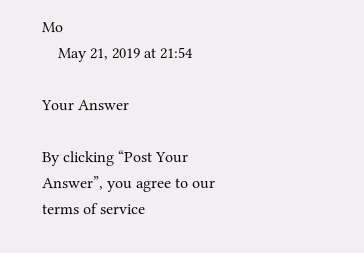Mo
    May 21, 2019 at 21:54

Your Answer

By clicking “Post Your Answer”, you agree to our terms of service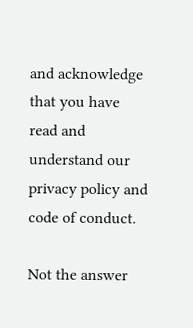and acknowledge that you have read and understand our privacy policy and code of conduct.

Not the answer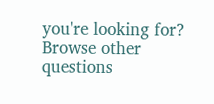you're looking for? Browse other questions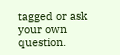tagged or ask your own question.